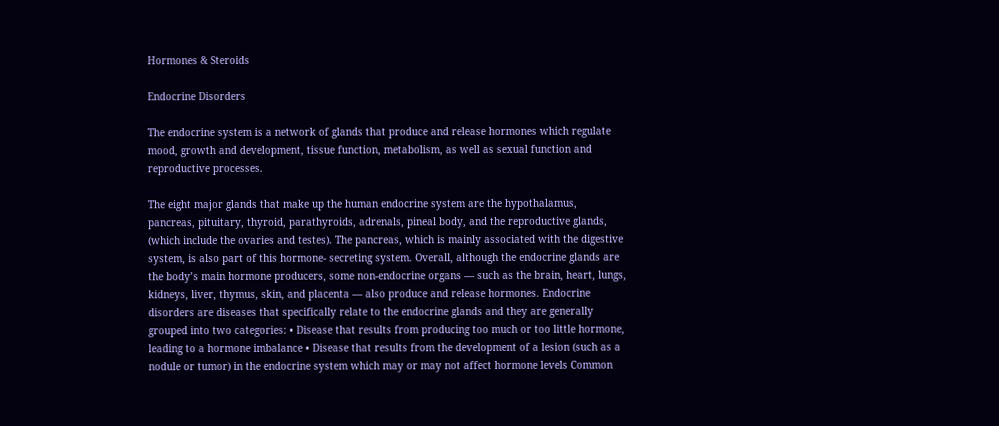Hormones & Steroids

Endocrine Disorders

The endocrine system is a network of glands that produce and release hormones which regulate mood, growth and development, tissue function, metabolism, as well as sexual function and reproductive processes.

The eight major glands that make up the human endocrine system are the hypothalamus, pancreas, pituitary, thyroid, parathyroids, adrenals, pineal body, and the reproductive glands, (which include the ovaries and testes). The pancreas, which is mainly associated with the digestive system, is also part of this hormone- secreting system. Overall, although the endocrine glands are the body’s main hormone producers, some non-endocrine organs — such as the brain, heart, lungs, kidneys, liver, thymus, skin, and placenta — also produce and release hormones. Endocrine disorders are diseases that specifically relate to the endocrine glands and they are generally grouped into two categories: • Disease that results from producing too much or too little hormone, leading to a hormone imbalance • Disease that results from the development of a lesion (such as a nodule or tumor) in the endocrine system which may or may not affect hormone levels Common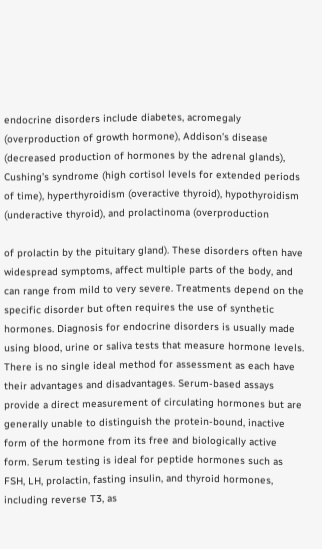endocrine disorders include diabetes, acromegaly (overproduction of growth hormone), Addison’s disease (decreased production of hormones by the adrenal glands), Cushing’s syndrome (high cortisol levels for extended periods of time), hyperthyroidism (overactive thyroid), hypothyroidism (underactive thyroid), and prolactinoma (overproduction

of prolactin by the pituitary gland). These disorders often have widespread symptoms, affect multiple parts of the body, and can range from mild to very severe. Treatments depend on the specific disorder but often requires the use of synthetic hormones. Diagnosis for endocrine disorders is usually made using blood, urine or saliva tests that measure hormone levels. There is no single ideal method for assessment as each have their advantages and disadvantages. Serum-based assays provide a direct measurement of circulating hormones but are generally unable to distinguish the protein-bound, inactive form of the hormone from its free and biologically active form. Serum testing is ideal for peptide hormones such as FSH, LH, prolactin, fasting insulin, and thyroid hormones, including reverse T3, as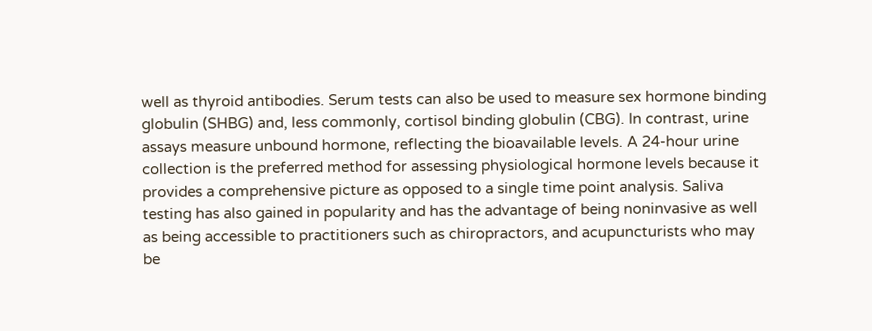well as thyroid antibodies. Serum tests can also be used to measure sex hormone binding globulin (SHBG) and, less commonly, cortisol binding globulin (CBG). In contrast, urine assays measure unbound hormone, reflecting the bioavailable levels. A 24-hour urine collection is the preferred method for assessing physiological hormone levels because it provides a comprehensive picture as opposed to a single time point analysis. Saliva testing has also gained in popularity and has the advantage of being noninvasive as well as being accessible to practitioners such as chiropractors, and acupuncturists who may be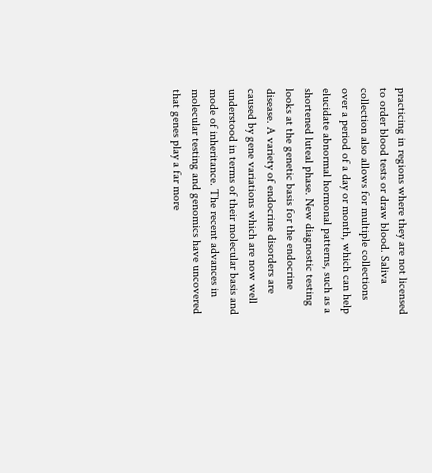practicing in regions where they are not licensed to order blood tests or draw blood. Saliva collection also allows for multiple collections over a period of a day or month, which can help elucidate abnormal hormonal patterns, such as a shortened luteal phase. New diagnostic testing looks at the genetic basis for the endocrine disease. A variety of endocrine disorders are caused by gene variations which are now well understood in terms of their molecular basis and mode of inheritance. The recent advances in molecular testing and genomics have uncovered that genes play a far more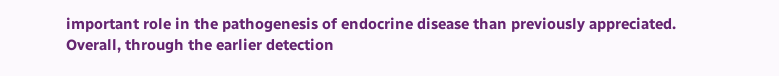important role in the pathogenesis of endocrine disease than previously appreciated. Overall, through the earlier detection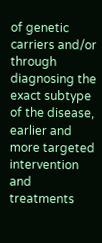of genetic carriers and/or through diagnosing the exact subtype of the disease, earlier and more targeted intervention and treatments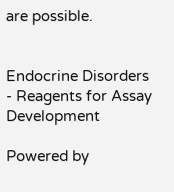are possible.


Endocrine Disorders - Reagents for Assay Development

Powered by